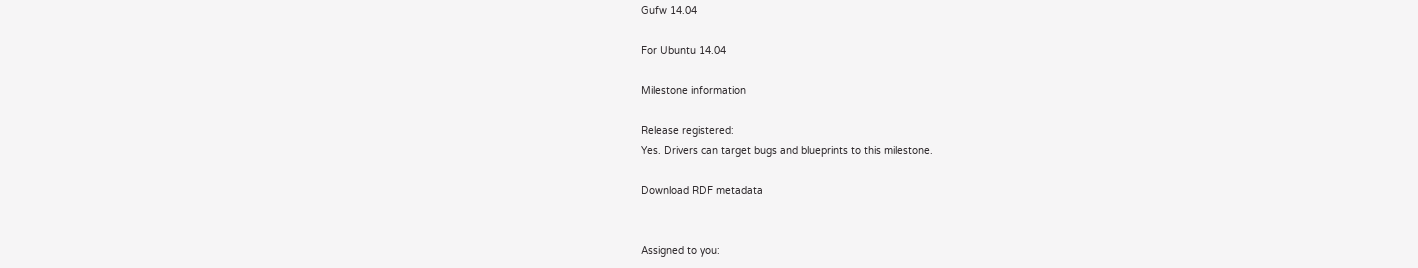Gufw 14.04

For Ubuntu 14.04

Milestone information

Release registered:
Yes. Drivers can target bugs and blueprints to this milestone.

Download RDF metadata


Assigned to you: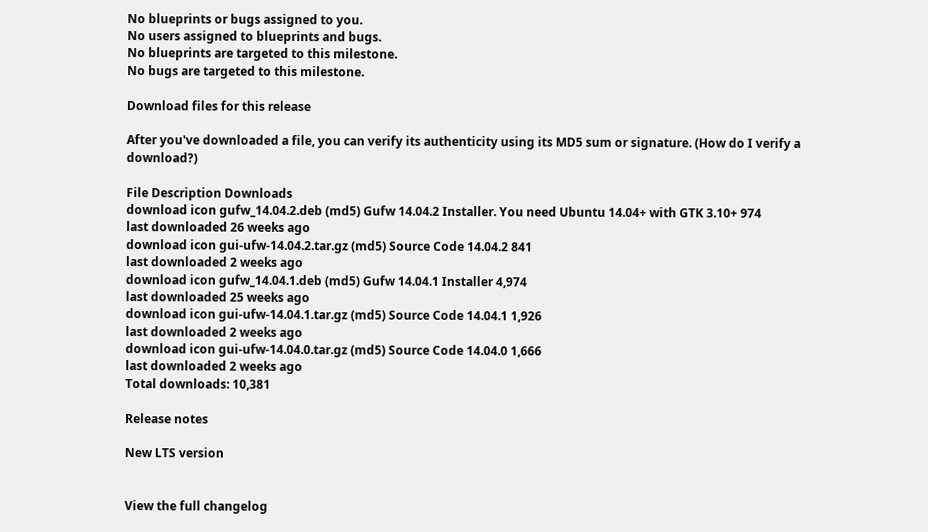No blueprints or bugs assigned to you.
No users assigned to blueprints and bugs.
No blueprints are targeted to this milestone.
No bugs are targeted to this milestone.

Download files for this release

After you've downloaded a file, you can verify its authenticity using its MD5 sum or signature. (How do I verify a download?)

File Description Downloads
download icon gufw_14.04.2.deb (md5) Gufw 14.04.2 Installer. You need Ubuntu 14.04+ with GTK 3.10+ 974
last downloaded 26 weeks ago
download icon gui-ufw-14.04.2.tar.gz (md5) Source Code 14.04.2 841
last downloaded 2 weeks ago
download icon gufw_14.04.1.deb (md5) Gufw 14.04.1 Installer 4,974
last downloaded 25 weeks ago
download icon gui-ufw-14.04.1.tar.gz (md5) Source Code 14.04.1 1,926
last downloaded 2 weeks ago
download icon gui-ufw-14.04.0.tar.gz (md5) Source Code 14.04.0 1,666
last downloaded 2 weeks ago
Total downloads: 10,381

Release notes

New LTS version


View the full changelog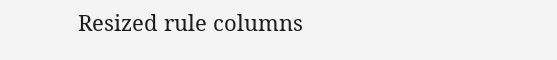Resized rule columns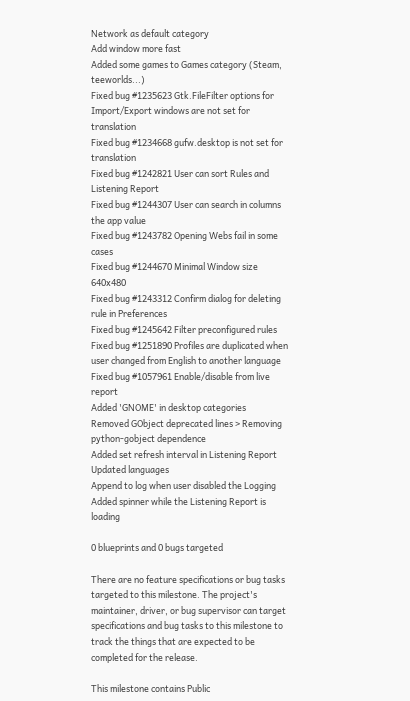Network as default category
Add window more fast
Added some games to Games category (Steam, teeworlds...)
Fixed bug #1235623 Gtk.FileFilter options for Import/Export windows are not set for translation
Fixed bug #1234668 gufw.desktop is not set for translation
Fixed bug #1242821 User can sort Rules and Listening Report
Fixed bug #1244307 User can search in columns the app value
Fixed bug #1243782 Opening Webs fail in some cases
Fixed bug #1244670 Minimal Window size 640x480
Fixed bug #1243312 Confirm dialog for deleting rule in Preferences
Fixed bug #1245642 Filter preconfigured rules
Fixed bug #1251890 Profiles are duplicated when user changed from English to another language
Fixed bug #1057961 Enable/disable from live report
Added 'GNOME' in desktop categories
Removed GObject deprecated lines > Removing python-gobject dependence
Added set refresh interval in Listening Report
Updated languages
Append to log when user disabled the Logging
Added spinner while the Listening Report is loading

0 blueprints and 0 bugs targeted

There are no feature specifications or bug tasks targeted to this milestone. The project's maintainer, driver, or bug supervisor can target specifications and bug tasks to this milestone to track the things that are expected to be completed for the release.

This milestone contains Public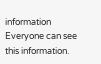information
Everyone can see this information.